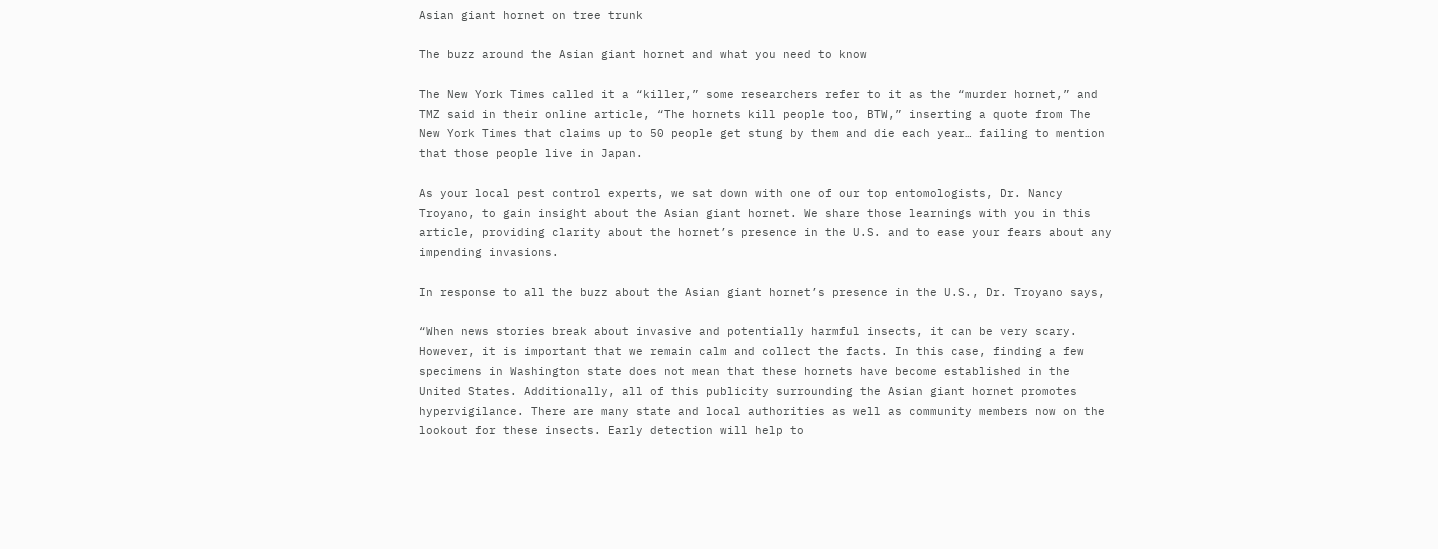Asian giant hornet on tree trunk

The buzz around the Asian giant hornet and what you need to know

The New York Times called it a “killer,” some researchers refer to it as the “murder hornet,” and TMZ said in their online article, “The hornets kill people too, BTW,” inserting a quote from The New York Times that claims up to 50 people get stung by them and die each year… failing to mention that those people live in Japan.

As your local pest control experts, we sat down with one of our top entomologists, Dr. Nancy Troyano, to gain insight about the Asian giant hornet. We share those learnings with you in this article, providing clarity about the hornet’s presence in the U.S. and to ease your fears about any impending invasions.

In response to all the buzz about the Asian giant hornet’s presence in the U.S., Dr. Troyano says,

“When news stories break about invasive and potentially harmful insects, it can be very scary.  However, it is important that we remain calm and collect the facts. In this case, finding a few specimens in Washington state does not mean that these hornets have become established in the United States. Additionally, all of this publicity surrounding the Asian giant hornet promotes hypervigilance. There are many state and local authorities as well as community members now on the lookout for these insects. Early detection will help to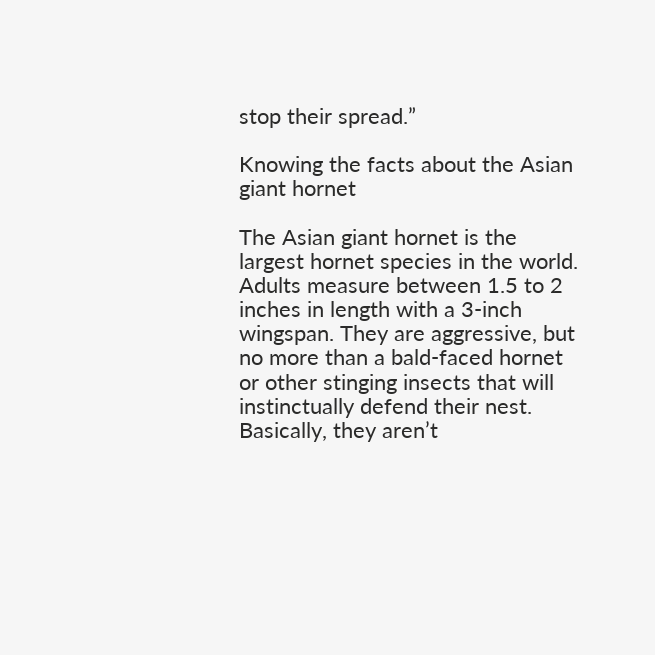stop their spread.”

Knowing the facts about the Asian giant hornet

The Asian giant hornet is the largest hornet species in the world. Adults measure between 1.5 to 2 inches in length with a 3-inch wingspan. They are aggressive, but no more than a bald-faced hornet or other stinging insects that will instinctually defend their nest. Basically, they aren’t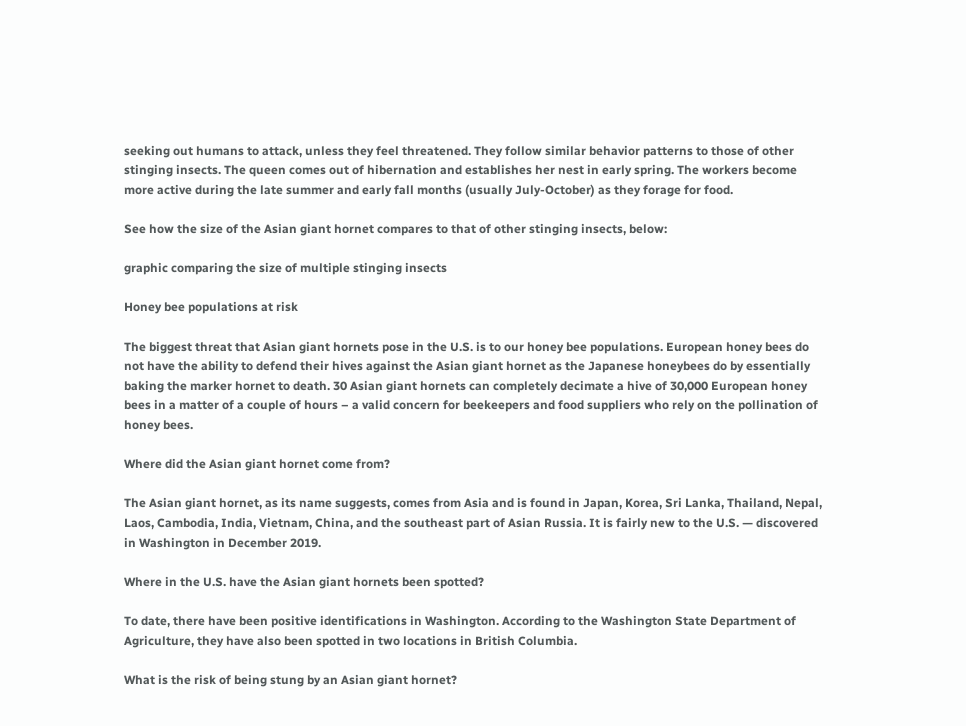seeking out humans to attack, unless they feel threatened. They follow similar behavior patterns to those of other stinging insects. The queen comes out of hibernation and establishes her nest in early spring. The workers become more active during the late summer and early fall months (usually July-October) as they forage for food.

See how the size of the Asian giant hornet compares to that of other stinging insects, below:

graphic comparing the size of multiple stinging insects

Honey bee populations at risk

The biggest threat that Asian giant hornets pose in the U.S. is to our honey bee populations. European honey bees do not have the ability to defend their hives against the Asian giant hornet as the Japanese honeybees do by essentially baking the marker hornet to death. 30 Asian giant hornets can completely decimate a hive of 30,000 European honey bees in a matter of a couple of hours – a valid concern for beekeepers and food suppliers who rely on the pollination of honey bees.

Where did the Asian giant hornet come from?

The Asian giant hornet, as its name suggests, comes from Asia and is found in Japan, Korea, Sri Lanka, Thailand, Nepal, Laos, Cambodia, India, Vietnam, China, and the southeast part of Asian Russia. It is fairly new to the U.S. — discovered in Washington in December 2019.

Where in the U.S. have the Asian giant hornets been spotted?

To date, there have been positive identifications in Washington. According to the Washington State Department of Agriculture, they have also been spotted in two locations in British Columbia.

What is the risk of being stung by an Asian giant hornet?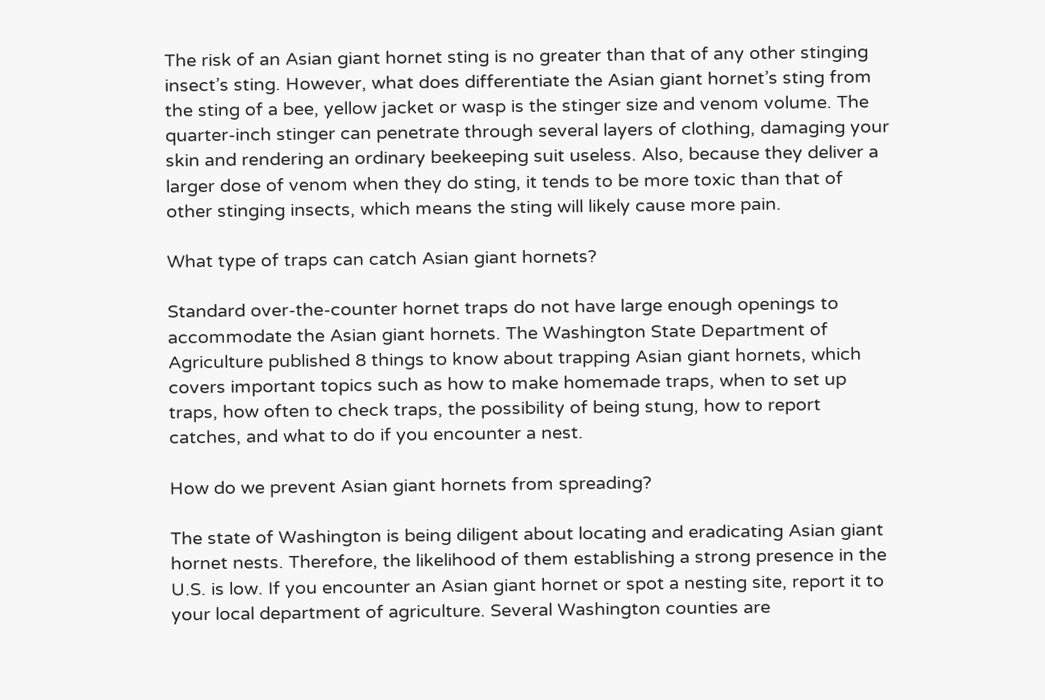The risk of an Asian giant hornet sting is no greater than that of any other stinging insect’s sting. However, what does differentiate the Asian giant hornet’s sting from the sting of a bee, yellow jacket or wasp is the stinger size and venom volume. The quarter-inch stinger can penetrate through several layers of clothing, damaging your skin and rendering an ordinary beekeeping suit useless. Also, because they deliver a larger dose of venom when they do sting, it tends to be more toxic than that of other stinging insects, which means the sting will likely cause more pain.

What type of traps can catch Asian giant hornets?

Standard over-the-counter hornet traps do not have large enough openings to accommodate the Asian giant hornets. The Washington State Department of Agriculture published 8 things to know about trapping Asian giant hornets, which covers important topics such as how to make homemade traps, when to set up traps, how often to check traps, the possibility of being stung, how to report catches, and what to do if you encounter a nest.

How do we prevent Asian giant hornets from spreading?

The state of Washington is being diligent about locating and eradicating Asian giant hornet nests. Therefore, the likelihood of them establishing a strong presence in the U.S. is low. If you encounter an Asian giant hornet or spot a nesting site, report it to your local department of agriculture. Several Washington counties are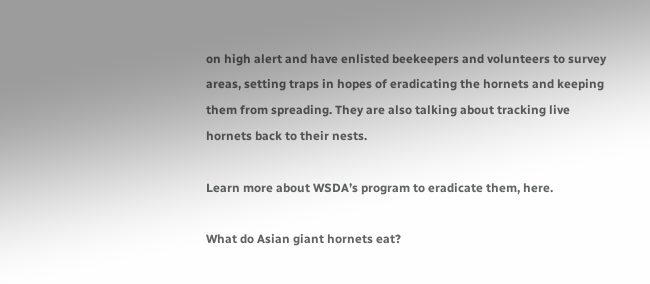on high alert and have enlisted beekeepers and volunteers to survey areas, setting traps in hopes of eradicating the hornets and keeping them from spreading. They are also talking about tracking live hornets back to their nests.

Learn more about WSDA’s program to eradicate them, here.

What do Asian giant hornets eat?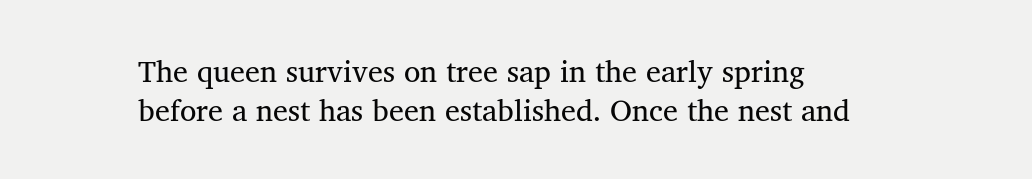The queen survives on tree sap in the early spring before a nest has been established. Once the nest and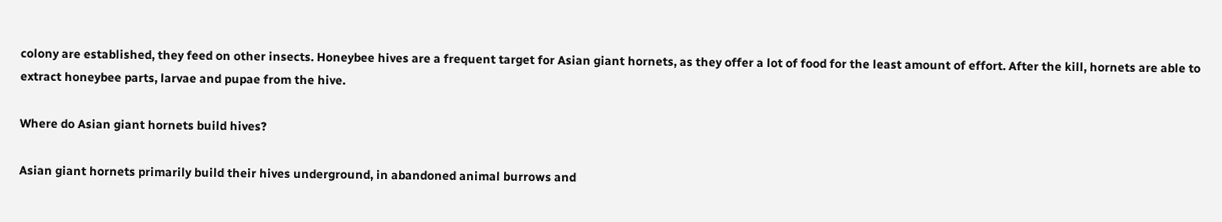colony are established, they feed on other insects. Honeybee hives are a frequent target for Asian giant hornets, as they offer a lot of food for the least amount of effort. After the kill, hornets are able to extract honeybee parts, larvae and pupae from the hive.

Where do Asian giant hornets build hives?

Asian giant hornets primarily build their hives underground, in abandoned animal burrows and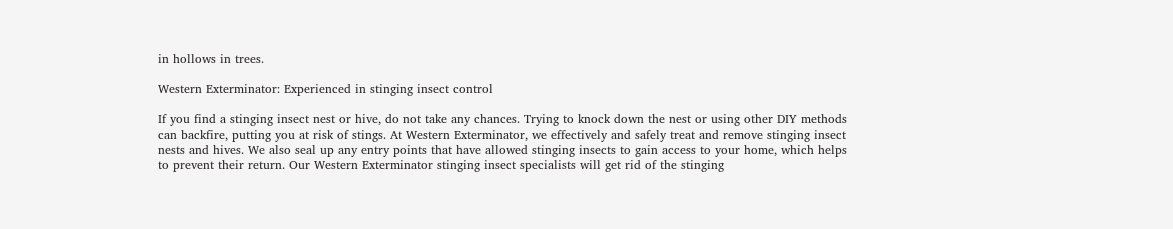in hollows in trees.

Western Exterminator: Experienced in stinging insect control

If you find a stinging insect nest or hive, do not take any chances. Trying to knock down the nest or using other DIY methods can backfire, putting you at risk of stings. At Western Exterminator, we effectively and safely treat and remove stinging insect nests and hives. We also seal up any entry points that have allowed stinging insects to gain access to your home, which helps to prevent their return. Our Western Exterminator stinging insect specialists will get rid of the stinging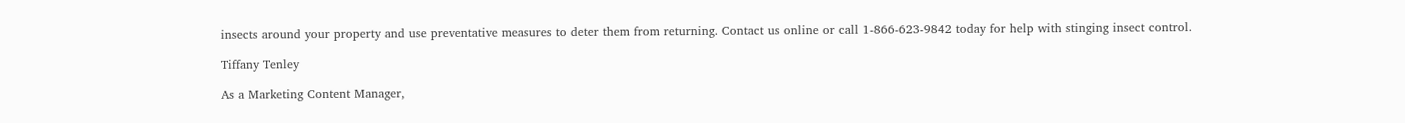insects around your property and use preventative measures to deter them from returning. Contact us online or call 1-866-623-9842 today for help with stinging insect control.

Tiffany Tenley

As a Marketing Content Manager,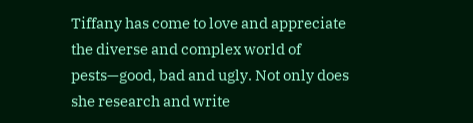Tiffany has come to love and appreciate the diverse and complex world of pests—good, bad and ugly. Not only does she research and write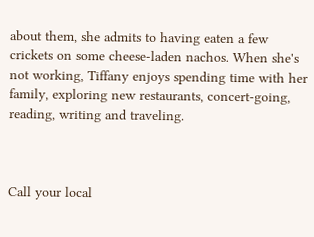about them, she admits to having eaten a few crickets on some cheese-laden nachos. When she's not working, Tiffany enjoys spending time with her family, exploring new restaurants, concert-going, reading, writing and traveling.



Call your local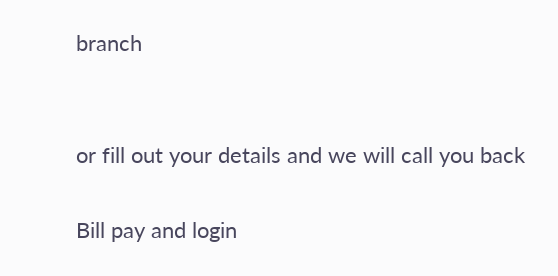branch


or fill out your details and we will call you back

Bill pay and login